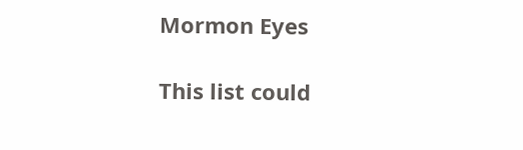Mormon Eyes

This list could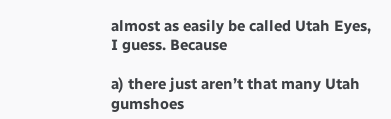almost as easily be called Utah Eyes, I guess. Because

a) there just aren’t that many Utah gumshoes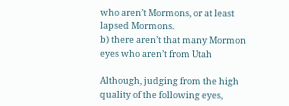who aren’t Mormons, or at least lapsed Mormons.
b) there aren’t that many Mormon eyes who aren’t from Utah

Although, judging from the high quality of the following eyes,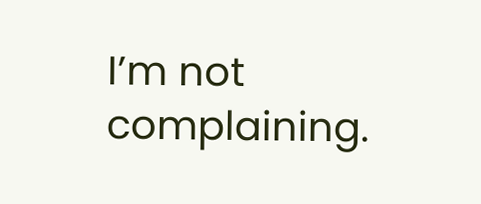I’m not complaining.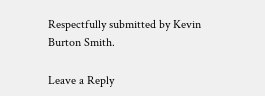Respectfully submitted by Kevin Burton Smith.

Leave a Reply